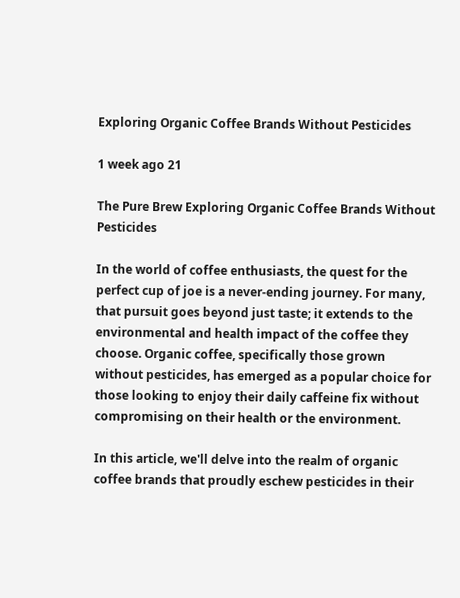Exploring Organic Coffee Brands Without Pesticides

1 week ago 21

The Pure Brew Exploring Organic Coffee Brands Without Pesticides

In the world of coffee enthusiasts, the quest for the perfect cup of joe is a never-ending journey. For many, that pursuit goes beyond just taste; it extends to the environmental and health impact of the coffee they choose. Organic coffee, specifically those grown without pesticides, has emerged as a popular choice for those looking to enjoy their daily caffeine fix without compromising on their health or the environment.

In this article, we'll delve into the realm of organic coffee brands that proudly eschew pesticides in their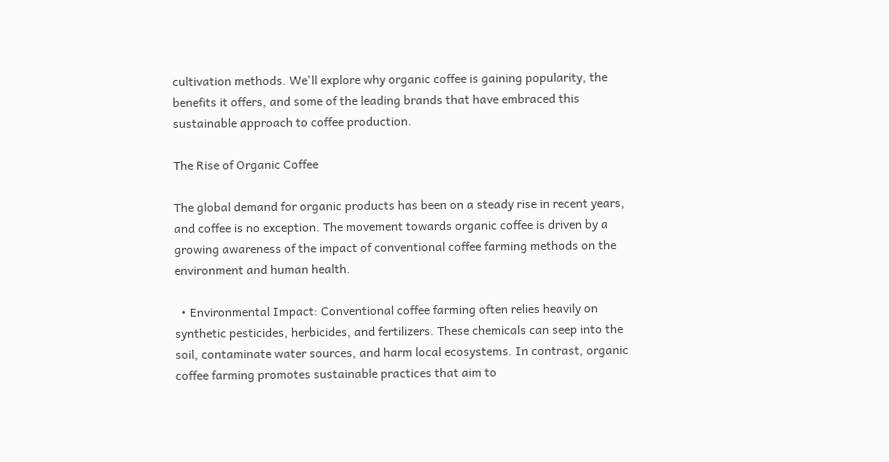cultivation methods. We'll explore why organic coffee is gaining popularity, the benefits it offers, and some of the leading brands that have embraced this sustainable approach to coffee production.

The Rise of Organic Coffee

The global demand for organic products has been on a steady rise in recent years, and coffee is no exception. The movement towards organic coffee is driven by a growing awareness of the impact of conventional coffee farming methods on the environment and human health.

  • Environmental Impact: Conventional coffee farming often relies heavily on synthetic pesticides, herbicides, and fertilizers. These chemicals can seep into the soil, contaminate water sources, and harm local ecosystems. In contrast, organic coffee farming promotes sustainable practices that aim to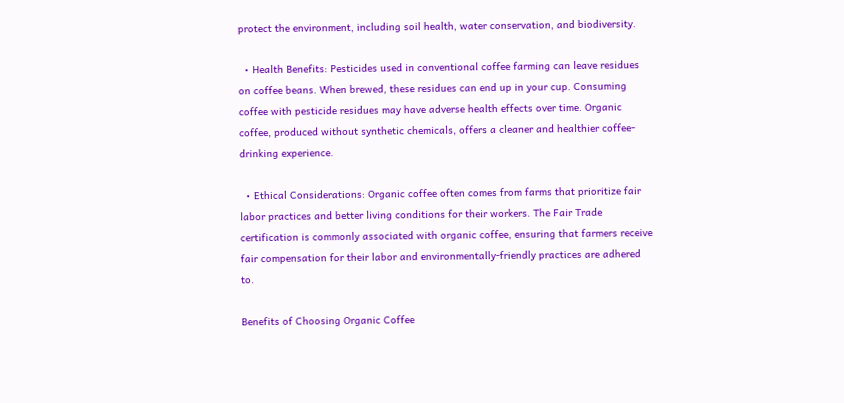protect the environment, including soil health, water conservation, and biodiversity.

  • Health Benefits: Pesticides used in conventional coffee farming can leave residues on coffee beans. When brewed, these residues can end up in your cup. Consuming coffee with pesticide residues may have adverse health effects over time. Organic coffee, produced without synthetic chemicals, offers a cleaner and healthier coffee-drinking experience.

  • Ethical Considerations: Organic coffee often comes from farms that prioritize fair labor practices and better living conditions for their workers. The Fair Trade certification is commonly associated with organic coffee, ensuring that farmers receive fair compensation for their labor and environmentally-friendly practices are adhered to.

Benefits of Choosing Organic Coffee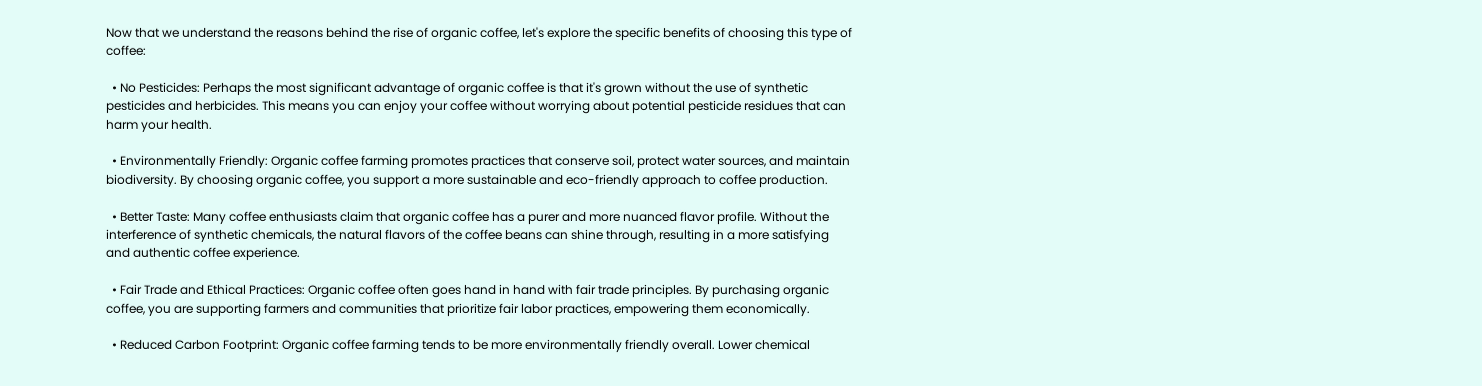Now that we understand the reasons behind the rise of organic coffee, let's explore the specific benefits of choosing this type of coffee:

  • No Pesticides: Perhaps the most significant advantage of organic coffee is that it's grown without the use of synthetic pesticides and herbicides. This means you can enjoy your coffee without worrying about potential pesticide residues that can harm your health.

  • Environmentally Friendly: Organic coffee farming promotes practices that conserve soil, protect water sources, and maintain biodiversity. By choosing organic coffee, you support a more sustainable and eco-friendly approach to coffee production.

  • Better Taste: Many coffee enthusiasts claim that organic coffee has a purer and more nuanced flavor profile. Without the interference of synthetic chemicals, the natural flavors of the coffee beans can shine through, resulting in a more satisfying and authentic coffee experience.

  • Fair Trade and Ethical Practices: Organic coffee often goes hand in hand with fair trade principles. By purchasing organic coffee, you are supporting farmers and communities that prioritize fair labor practices, empowering them economically.

  • Reduced Carbon Footprint: Organic coffee farming tends to be more environmentally friendly overall. Lower chemical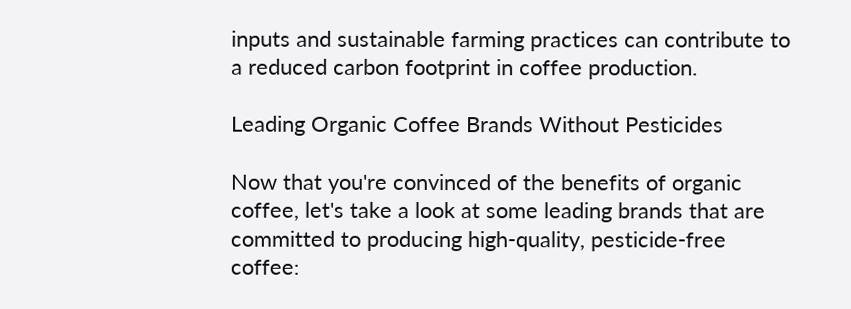inputs and sustainable farming practices can contribute to a reduced carbon footprint in coffee production.

Leading Organic Coffee Brands Without Pesticides

Now that you're convinced of the benefits of organic coffee, let's take a look at some leading brands that are committed to producing high-quality, pesticide-free coffee: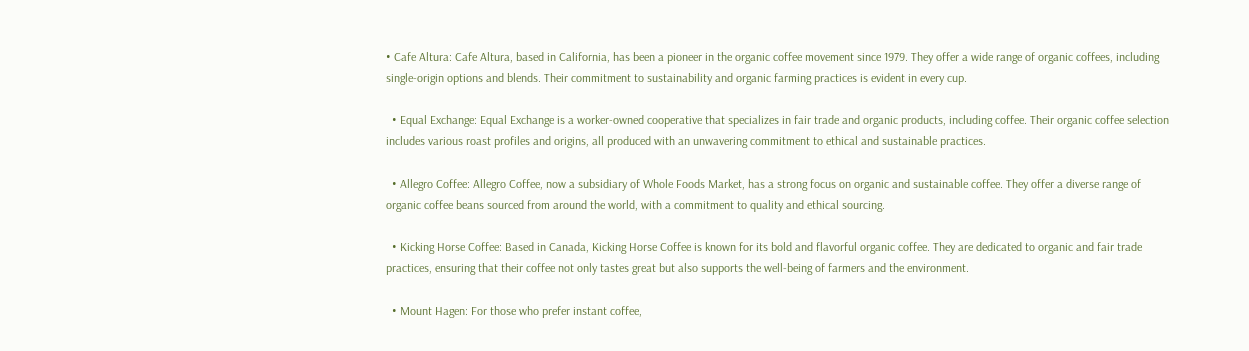• Cafe Altura: Cafe Altura, based in California, has been a pioneer in the organic coffee movement since 1979. They offer a wide range of organic coffees, including single-origin options and blends. Their commitment to sustainability and organic farming practices is evident in every cup.

  • Equal Exchange: Equal Exchange is a worker-owned cooperative that specializes in fair trade and organic products, including coffee. Their organic coffee selection includes various roast profiles and origins, all produced with an unwavering commitment to ethical and sustainable practices.

  • Allegro Coffee: Allegro Coffee, now a subsidiary of Whole Foods Market, has a strong focus on organic and sustainable coffee. They offer a diverse range of organic coffee beans sourced from around the world, with a commitment to quality and ethical sourcing.

  • Kicking Horse Coffee: Based in Canada, Kicking Horse Coffee is known for its bold and flavorful organic coffee. They are dedicated to organic and fair trade practices, ensuring that their coffee not only tastes great but also supports the well-being of farmers and the environment.

  • Mount Hagen: For those who prefer instant coffee,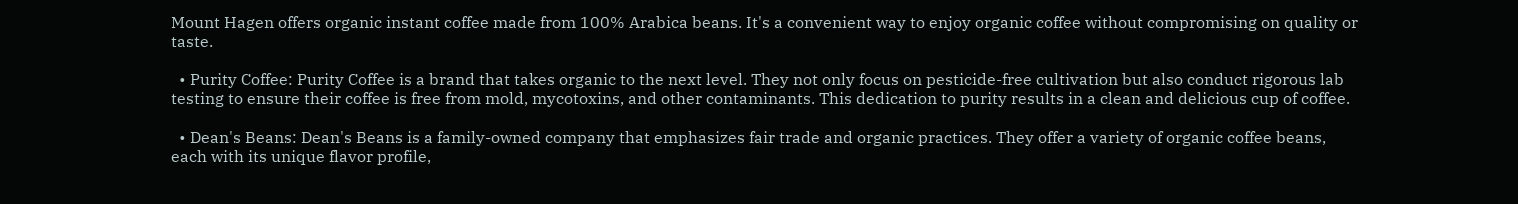Mount Hagen offers organic instant coffee made from 100% Arabica beans. It's a convenient way to enjoy organic coffee without compromising on quality or taste.

  • Purity Coffee: Purity Coffee is a brand that takes organic to the next level. They not only focus on pesticide-free cultivation but also conduct rigorous lab testing to ensure their coffee is free from mold, mycotoxins, and other contaminants. This dedication to purity results in a clean and delicious cup of coffee.

  • Dean's Beans: Dean's Beans is a family-owned company that emphasizes fair trade and organic practices. They offer a variety of organic coffee beans, each with its unique flavor profile,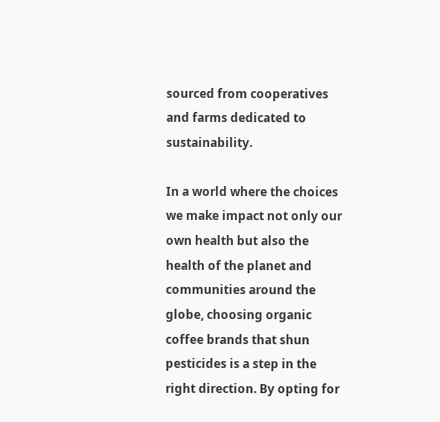sourced from cooperatives and farms dedicated to sustainability.

In a world where the choices we make impact not only our own health but also the health of the planet and communities around the globe, choosing organic coffee brands that shun pesticides is a step in the right direction. By opting for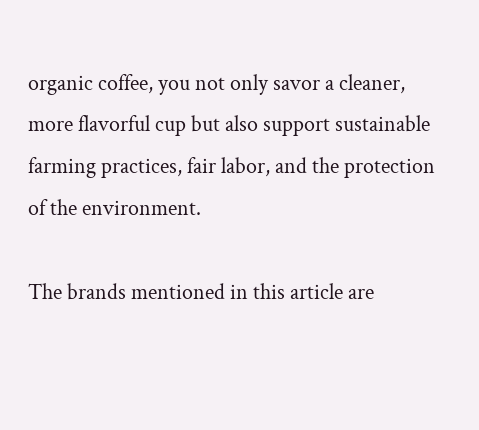organic coffee, you not only savor a cleaner, more flavorful cup but also support sustainable farming practices, fair labor, and the protection of the environment.

The brands mentioned in this article are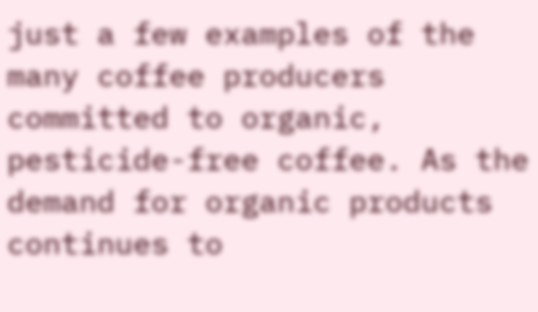just a few examples of the many coffee producers committed to organic, pesticide-free coffee. As the demand for organic products continues to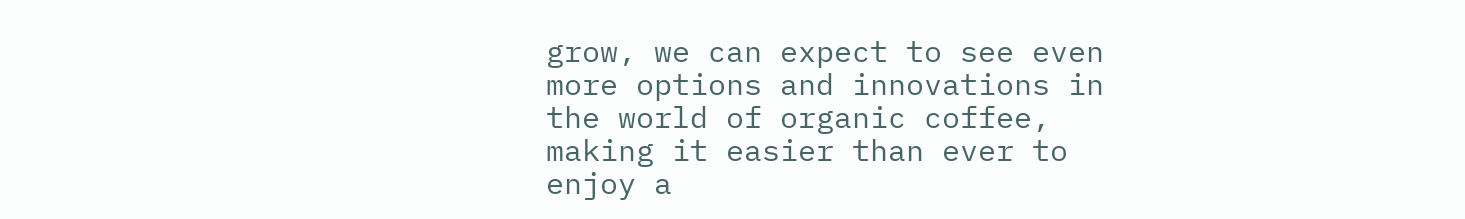grow, we can expect to see even more options and innovations in the world of organic coffee, making it easier than ever to enjoy a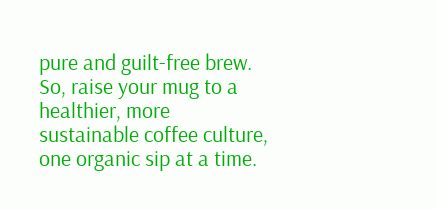pure and guilt-free brew. So, raise your mug to a healthier, more sustainable coffee culture, one organic sip at a time.